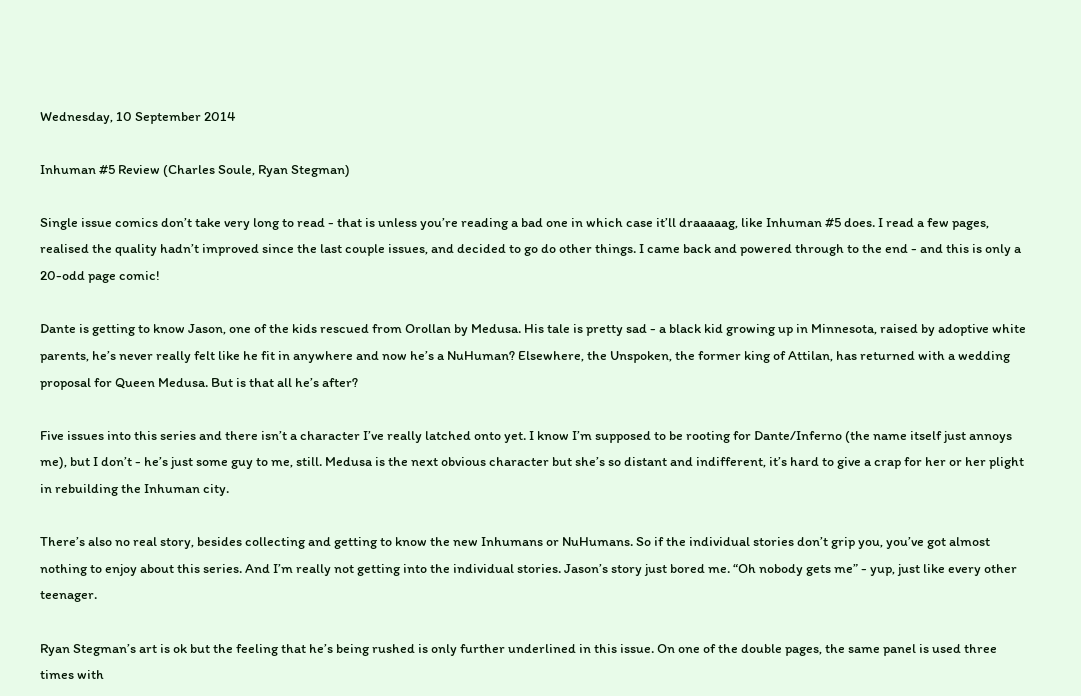Wednesday, 10 September 2014

Inhuman #5 Review (Charles Soule, Ryan Stegman)

Single issue comics don’t take very long to read - that is unless you’re reading a bad one in which case it’ll draaaaag, like Inhuman #5 does. I read a few pages, realised the quality hadn’t improved since the last couple issues, and decided to go do other things. I came back and powered through to the end - and this is only a 20-odd page comic!

Dante is getting to know Jason, one of the kids rescued from Orollan by Medusa. His tale is pretty sad - a black kid growing up in Minnesota, raised by adoptive white parents, he’s never really felt like he fit in anywhere and now he’s a NuHuman? Elsewhere, the Unspoken, the former king of Attilan, has returned with a wedding proposal for Queen Medusa. But is that all he’s after?

Five issues into this series and there isn’t a character I’ve really latched onto yet. I know I’m supposed to be rooting for Dante/Inferno (the name itself just annoys me), but I don’t - he’s just some guy to me, still. Medusa is the next obvious character but she’s so distant and indifferent, it’s hard to give a crap for her or her plight in rebuilding the Inhuman city.

There’s also no real story, besides collecting and getting to know the new Inhumans or NuHumans. So if the individual stories don’t grip you, you’ve got almost nothing to enjoy about this series. And I’m really not getting into the individual stories. Jason’s story just bored me. “Oh nobody gets me” - yup, just like every other teenager.

Ryan Stegman’s art is ok but the feeling that he’s being rushed is only further underlined in this issue. On one of the double pages, the same panel is used three times with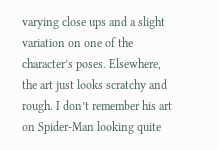varying close ups and a slight variation on one of the character’s poses. Elsewhere, the art just looks scratchy and rough. I don’t remember his art on Spider-Man looking quite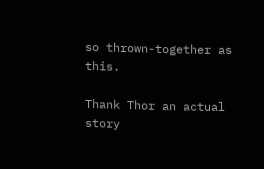so thrown-together as this.

Thank Thor an actual story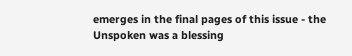emerges in the final pages of this issue - the Unspoken was a blessing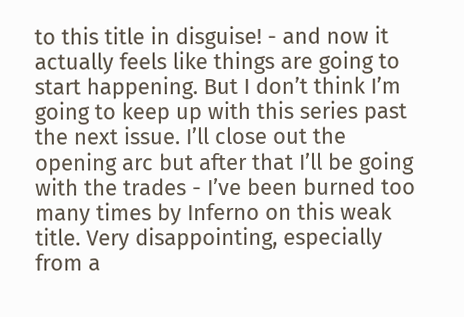to this title in disguise! - and now it actually feels like things are going to start happening. But I don’t think I’m going to keep up with this series past the next issue. I’ll close out the opening arc but after that I’ll be going with the trades - I’ve been burned too many times by Inferno on this weak title. Very disappointing, especially from a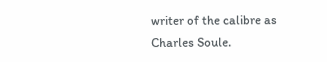writer of the calibre as Charles Soule.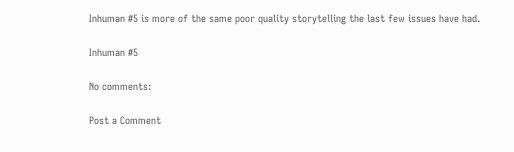Inhuman #5 is more of the same poor quality storytelling the last few issues have had.

Inhuman #5

No comments:

Post a Comment